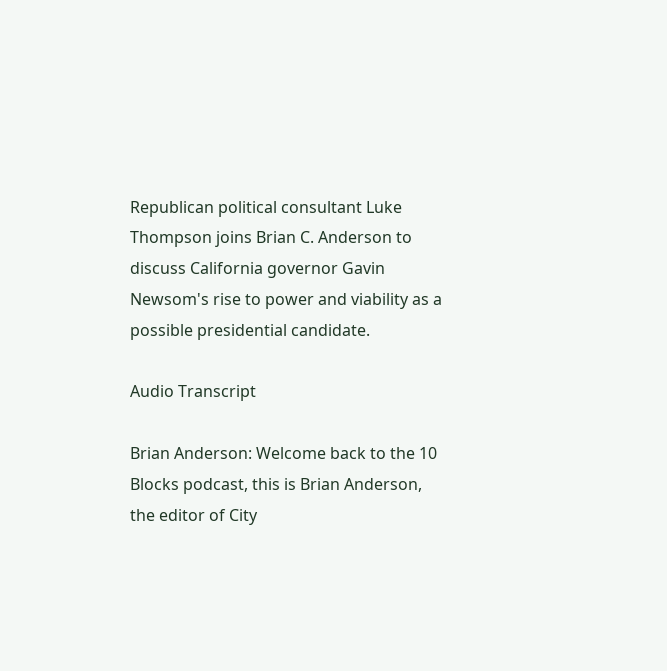Republican political consultant Luke Thompson joins Brian C. Anderson to discuss California governor Gavin Newsom's rise to power and viability as a possible presidential candidate.

Audio Transcript

Brian Anderson: Welcome back to the 10 Blocks podcast, this is Brian Anderson, the editor of City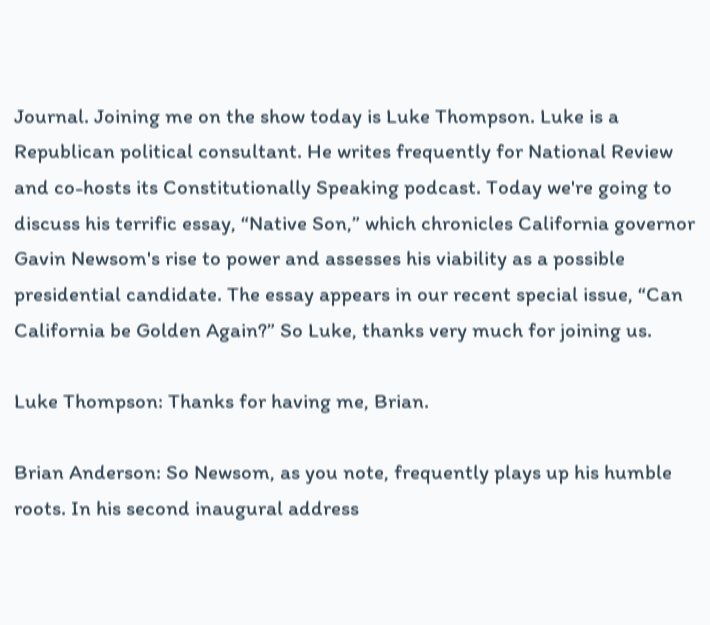Journal. Joining me on the show today is Luke Thompson. Luke is a Republican political consultant. He writes frequently for National Review and co-hosts its Constitutionally Speaking podcast. Today we're going to discuss his terrific essay, “Native Son,” which chronicles California governor Gavin Newsom's rise to power and assesses his viability as a possible presidential candidate. The essay appears in our recent special issue, “Can California be Golden Again?” So Luke, thanks very much for joining us.

Luke Thompson: Thanks for having me, Brian.

Brian Anderson: So Newsom, as you note, frequently plays up his humble roots. In his second inaugural address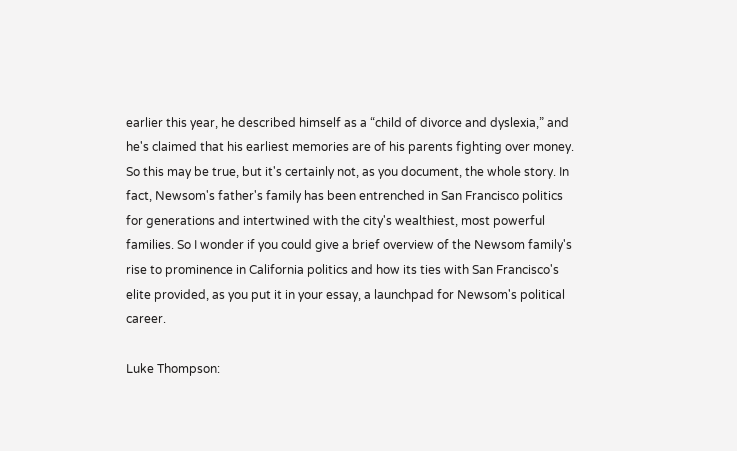earlier this year, he described himself as a “child of divorce and dyslexia,” and he's claimed that his earliest memories are of his parents fighting over money. So this may be true, but it's certainly not, as you document, the whole story. In fact, Newsom's father's family has been entrenched in San Francisco politics for generations and intertwined with the city's wealthiest, most powerful families. So I wonder if you could give a brief overview of the Newsom family's rise to prominence in California politics and how its ties with San Francisco's elite provided, as you put it in your essay, a launchpad for Newsom's political career.

Luke Thompson: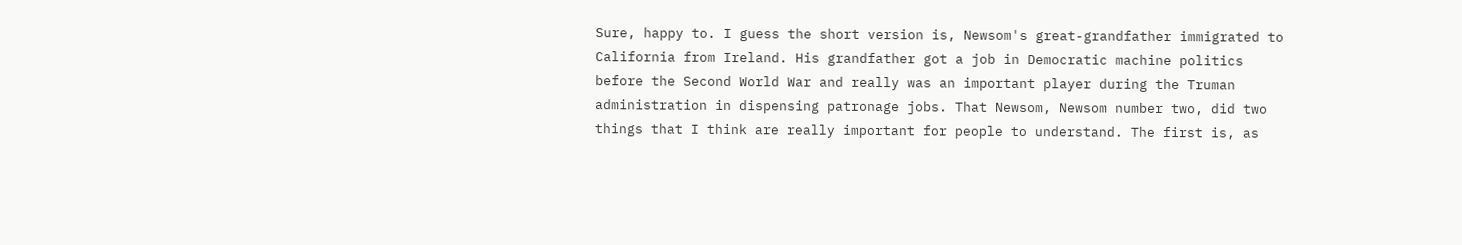Sure, happy to. I guess the short version is, Newsom's great-grandfather immigrated to California from Ireland. His grandfather got a job in Democratic machine politics before the Second World War and really was an important player during the Truman administration in dispensing patronage jobs. That Newsom, Newsom number two, did two things that I think are really important for people to understand. The first is, as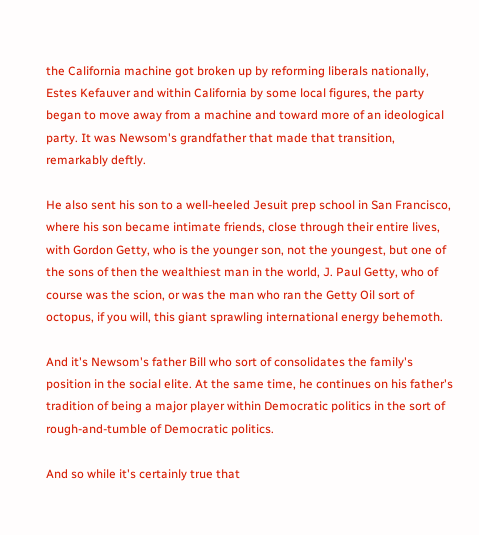the California machine got broken up by reforming liberals nationally, Estes Kefauver and within California by some local figures, the party began to move away from a machine and toward more of an ideological party. It was Newsom's grandfather that made that transition, remarkably deftly.

He also sent his son to a well-heeled Jesuit prep school in San Francisco, where his son became intimate friends, close through their entire lives, with Gordon Getty, who is the younger son, not the youngest, but one of the sons of then the wealthiest man in the world, J. Paul Getty, who of course was the scion, or was the man who ran the Getty Oil sort of octopus, if you will, this giant sprawling international energy behemoth.

And it's Newsom's father Bill who sort of consolidates the family's position in the social elite. At the same time, he continues on his father's tradition of being a major player within Democratic politics in the sort of rough-and-tumble of Democratic politics.

And so while it's certainly true that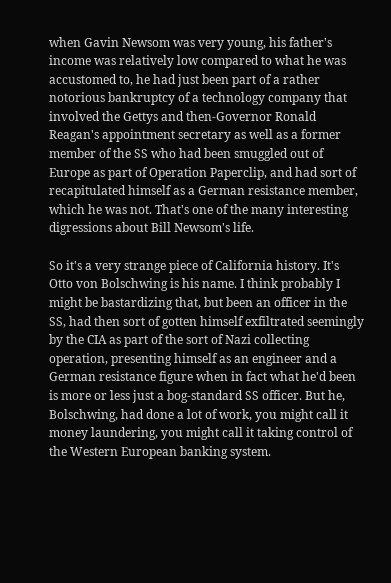when Gavin Newsom was very young, his father's income was relatively low compared to what he was accustomed to, he had just been part of a rather notorious bankruptcy of a technology company that involved the Gettys and then-Governor Ronald Reagan's appointment secretary as well as a former member of the SS who had been smuggled out of Europe as part of Operation Paperclip, and had sort of recapitulated himself as a German resistance member, which he was not. That's one of the many interesting digressions about Bill Newsom's life.

So it's a very strange piece of California history. It's Otto von Bolschwing is his name. I think probably I might be bastardizing that, but been an officer in the SS, had then sort of gotten himself exfiltrated seemingly by the CIA as part of the sort of Nazi collecting operation, presenting himself as an engineer and a German resistance figure when in fact what he'd been is more or less just a bog-standard SS officer. But he, Bolschwing, had done a lot of work, you might call it money laundering, you might call it taking control of the Western European banking system.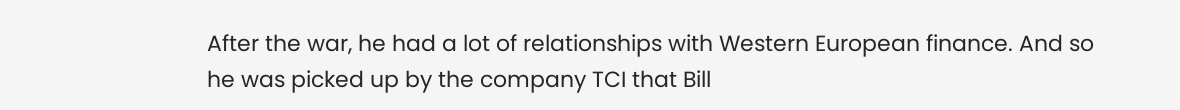After the war, he had a lot of relationships with Western European finance. And so he was picked up by the company TCI that Bill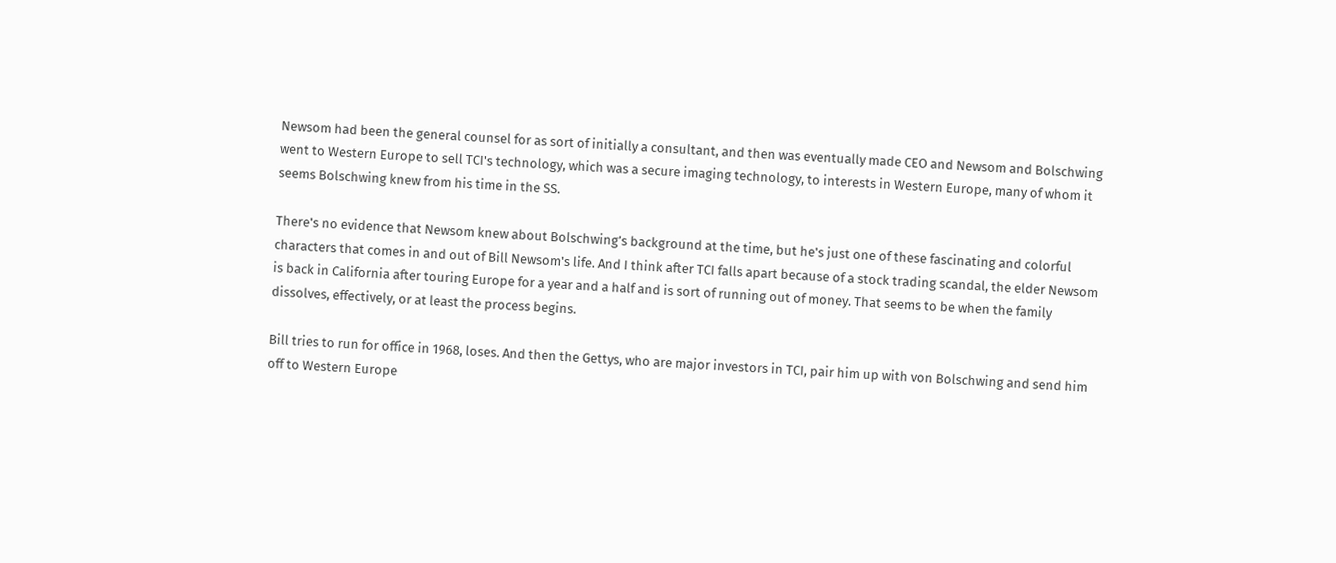Newsom had been the general counsel for as sort of initially a consultant, and then was eventually made CEO and Newsom and Bolschwing went to Western Europe to sell TCI's technology, which was a secure imaging technology, to interests in Western Europe, many of whom it seems Bolschwing knew from his time in the SS.

There's no evidence that Newsom knew about Bolschwing’s background at the time, but he's just one of these fascinating and colorful characters that comes in and out of Bill Newsom's life. And I think after TCI falls apart because of a stock trading scandal, the elder Newsom is back in California after touring Europe for a year and a half and is sort of running out of money. That seems to be when the family dissolves, effectively, or at least the process begins.

Bill tries to run for office in 1968, loses. And then the Gettys, who are major investors in TCI, pair him up with von Bolschwing and send him off to Western Europe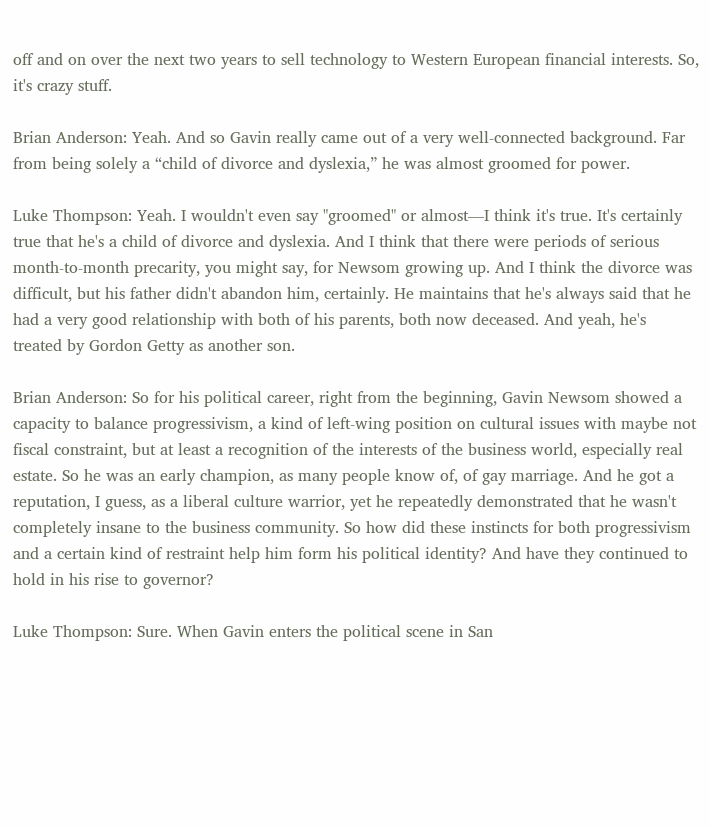off and on over the next two years to sell technology to Western European financial interests. So, it's crazy stuff.

Brian Anderson: Yeah. And so Gavin really came out of a very well-connected background. Far from being solely a “child of divorce and dyslexia,” he was almost groomed for power.

Luke Thompson: Yeah. I wouldn't even say "groomed" or almost—I think it's true. It's certainly true that he's a child of divorce and dyslexia. And I think that there were periods of serious month-to-month precarity, you might say, for Newsom growing up. And I think the divorce was difficult, but his father didn't abandon him, certainly. He maintains that he's always said that he had a very good relationship with both of his parents, both now deceased. And yeah, he's treated by Gordon Getty as another son.

Brian Anderson: So for his political career, right from the beginning, Gavin Newsom showed a capacity to balance progressivism, a kind of left-wing position on cultural issues with maybe not fiscal constraint, but at least a recognition of the interests of the business world, especially real estate. So he was an early champion, as many people know of, of gay marriage. And he got a reputation, I guess, as a liberal culture warrior, yet he repeatedly demonstrated that he wasn't completely insane to the business community. So how did these instincts for both progressivism and a certain kind of restraint help him form his political identity? And have they continued to hold in his rise to governor?

Luke Thompson: Sure. When Gavin enters the political scene in San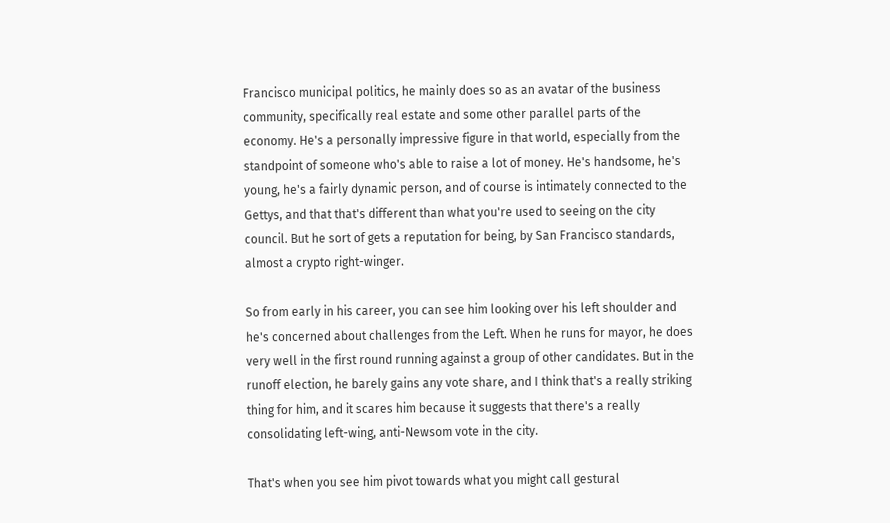Francisco municipal politics, he mainly does so as an avatar of the business community, specifically real estate and some other parallel parts of the economy. He's a personally impressive figure in that world, especially from the standpoint of someone who's able to raise a lot of money. He's handsome, he's young, he's a fairly dynamic person, and of course is intimately connected to the Gettys, and that that's different than what you're used to seeing on the city council. But he sort of gets a reputation for being, by San Francisco standards, almost a crypto right-winger.

So from early in his career, you can see him looking over his left shoulder and he's concerned about challenges from the Left. When he runs for mayor, he does very well in the first round running against a group of other candidates. But in the runoff election, he barely gains any vote share, and I think that's a really striking thing for him, and it scares him because it suggests that there's a really consolidating left-wing, anti-Newsom vote in the city.

That's when you see him pivot towards what you might call gestural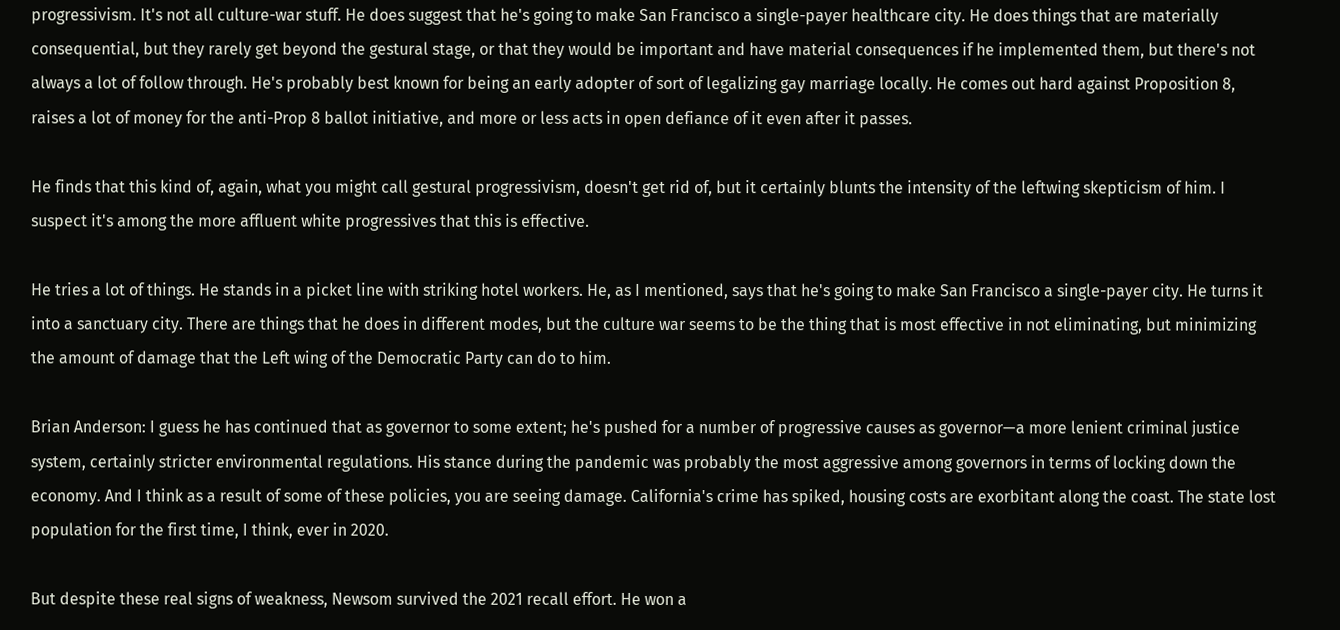progressivism. It's not all culture-war stuff. He does suggest that he's going to make San Francisco a single-payer healthcare city. He does things that are materially consequential, but they rarely get beyond the gestural stage, or that they would be important and have material consequences if he implemented them, but there's not always a lot of follow through. He's probably best known for being an early adopter of sort of legalizing gay marriage locally. He comes out hard against Proposition 8, raises a lot of money for the anti-Prop 8 ballot initiative, and more or less acts in open defiance of it even after it passes.

He finds that this kind of, again, what you might call gestural progressivism, doesn't get rid of, but it certainly blunts the intensity of the leftwing skepticism of him. I suspect it's among the more affluent white progressives that this is effective.

He tries a lot of things. He stands in a picket line with striking hotel workers. He, as I mentioned, says that he's going to make San Francisco a single-payer city. He turns it into a sanctuary city. There are things that he does in different modes, but the culture war seems to be the thing that is most effective in not eliminating, but minimizing the amount of damage that the Left wing of the Democratic Party can do to him.

Brian Anderson: I guess he has continued that as governor to some extent; he's pushed for a number of progressive causes as governor—a more lenient criminal justice system, certainly stricter environmental regulations. His stance during the pandemic was probably the most aggressive among governors in terms of locking down the economy. And I think as a result of some of these policies, you are seeing damage. California's crime has spiked, housing costs are exorbitant along the coast. The state lost population for the first time, I think, ever in 2020.

But despite these real signs of weakness, Newsom survived the 2021 recall effort. He won a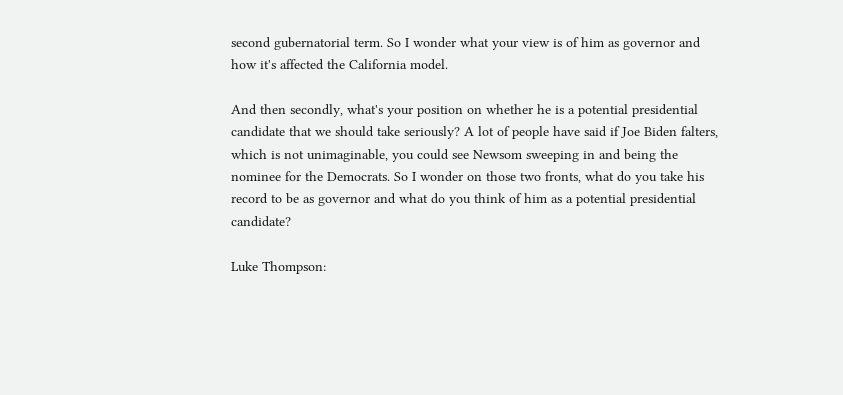second gubernatorial term. So I wonder what your view is of him as governor and how it's affected the California model.

And then secondly, what's your position on whether he is a potential presidential candidate that we should take seriously? A lot of people have said if Joe Biden falters, which is not unimaginable, you could see Newsom sweeping in and being the nominee for the Democrats. So I wonder on those two fronts, what do you take his record to be as governor and what do you think of him as a potential presidential candidate?

Luke Thompson: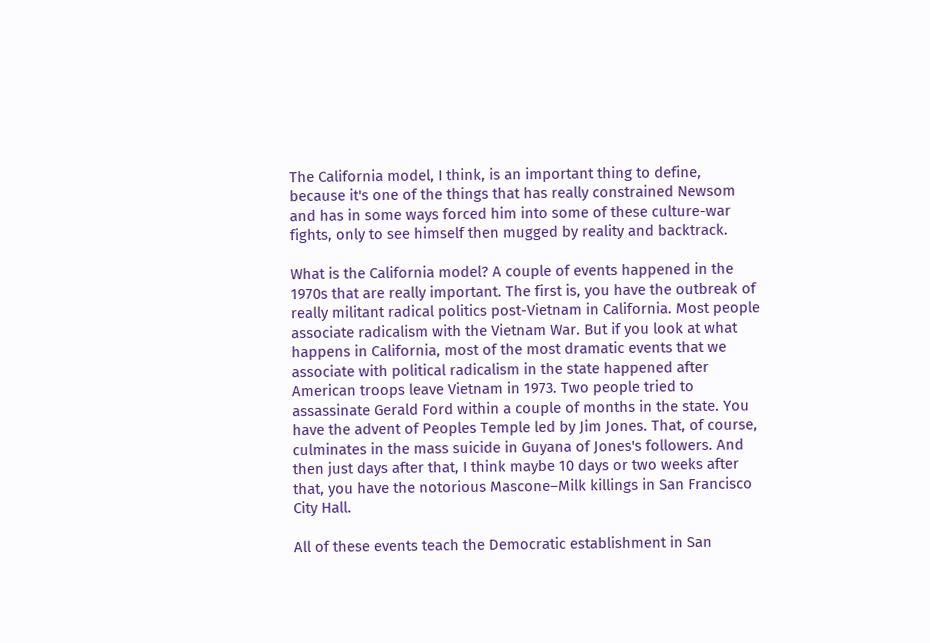The California model, I think, is an important thing to define, because it's one of the things that has really constrained Newsom and has in some ways forced him into some of these culture-war fights, only to see himself then mugged by reality and backtrack.

What is the California model? A couple of events happened in the 1970s that are really important. The first is, you have the outbreak of really militant radical politics post-Vietnam in California. Most people associate radicalism with the Vietnam War. But if you look at what happens in California, most of the most dramatic events that we associate with political radicalism in the state happened after American troops leave Vietnam in 1973. Two people tried to assassinate Gerald Ford within a couple of months in the state. You have the advent of Peoples Temple led by Jim Jones. That, of course, culminates in the mass suicide in Guyana of Jones's followers. And then just days after that, I think maybe 10 days or two weeks after that, you have the notorious Mascone–Milk killings in San Francisco City Hall.

All of these events teach the Democratic establishment in San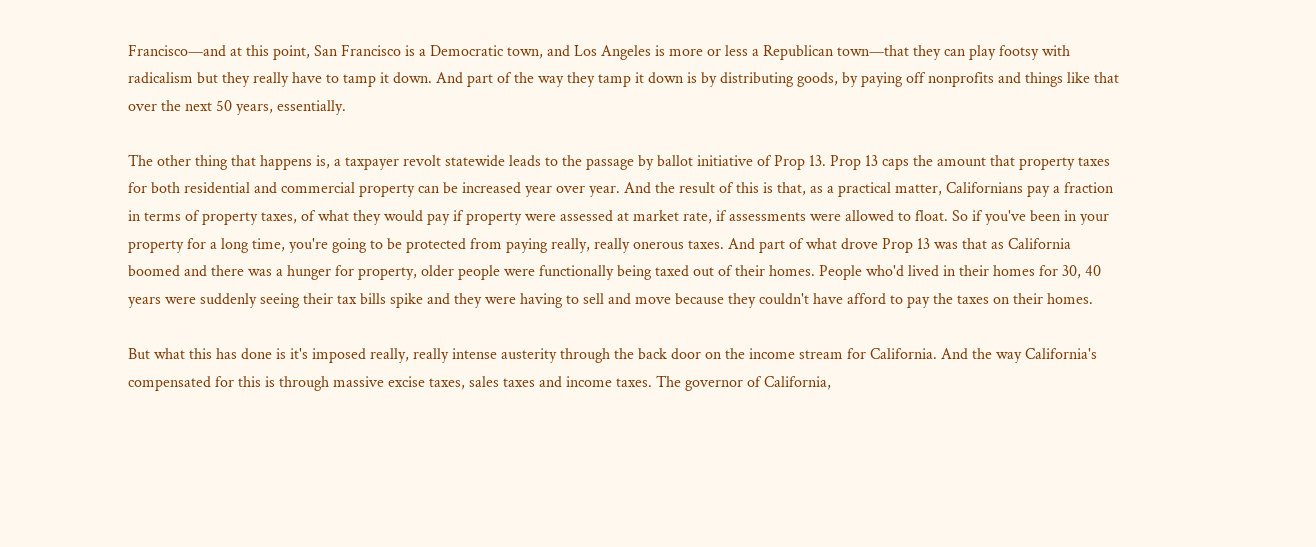Francisco—and at this point, San Francisco is a Democratic town, and Los Angeles is more or less a Republican town—that they can play footsy with radicalism but they really have to tamp it down. And part of the way they tamp it down is by distributing goods, by paying off nonprofits and things like that over the next 50 years, essentially.

The other thing that happens is, a taxpayer revolt statewide leads to the passage by ballot initiative of Prop 13. Prop 13 caps the amount that property taxes for both residential and commercial property can be increased year over year. And the result of this is that, as a practical matter, Californians pay a fraction in terms of property taxes, of what they would pay if property were assessed at market rate, if assessments were allowed to float. So if you've been in your property for a long time, you're going to be protected from paying really, really onerous taxes. And part of what drove Prop 13 was that as California boomed and there was a hunger for property, older people were functionally being taxed out of their homes. People who'd lived in their homes for 30, 40 years were suddenly seeing their tax bills spike and they were having to sell and move because they couldn't have afford to pay the taxes on their homes.

But what this has done is it's imposed really, really intense austerity through the back door on the income stream for California. And the way California's compensated for this is through massive excise taxes, sales taxes and income taxes. The governor of California,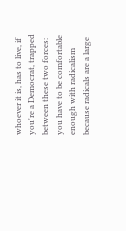whoever it is, has to live, if you're a Democrat, trapped between these two forces: you have to be comfortable enough with radicalism because radicals are a large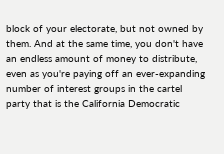block of your electorate, but not owned by them. And at the same time, you don't have an endless amount of money to distribute, even as you're paying off an ever-expanding number of interest groups in the cartel party that is the California Democratic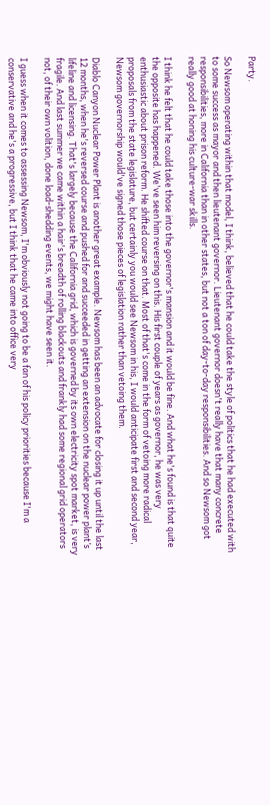Party.

So Newsom operating within that model, I think, believed that he could take the style of politics that he had executed with to some success as mayor and then lieutenant governor. Lieutenant governor doesn't really have that many concrete responsibilities, more in California than in other states, but not a ton of day-to-day responsibilities. And so Newsom got really good at honing his culture-war skills.

I think he felt that he could take those into the governor's mansion and it would be fine. And what he's found is that quite the opposite has happened. We've seen him reversing on this. His first couple of years as governor, he was very enthusiastic about prison reform. He shifted course on that. Most of that's come in the form of vetoing more radical proposals from the state legislature, but certainly you would see Newsom in his, I would anticipate first and second year, Newsom governorship would've signed those pieces of legislation rather than vetoing them.

Diablo Canyon Nuclear Power Plant is another great example. Newsom has been an advocate for closing it up until the last 12 months, when he's reversed course and pushed for and succeeded in getting an extension on the nuclear power plant’s lifeline and licensing. That's largely because the California grid, which is governed by its own electricity spot market, is very fragile. And last summer we came within a hair's breadth of rolling blackouts and frankly had some regional grid operators not, of their own volition, done load-shedding events, we might have seen it.

I guess when it comes to assessing Newsom, I'm obviously not going to be a fan of his policy priorities because I'm a conservative and he's a progressive, but I think that he came into office very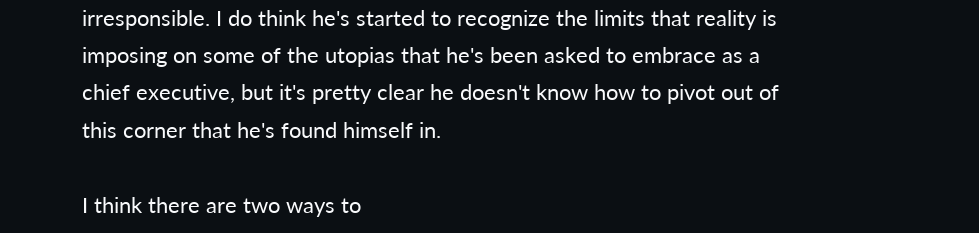irresponsible. I do think he's started to recognize the limits that reality is imposing on some of the utopias that he's been asked to embrace as a chief executive, but it's pretty clear he doesn't know how to pivot out of this corner that he's found himself in.

I think there are two ways to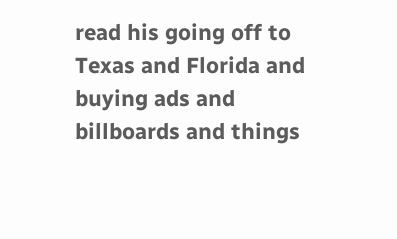read his going off to Texas and Florida and buying ads and billboards and things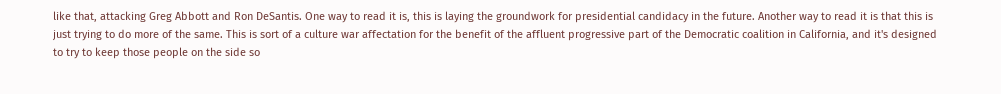like that, attacking Greg Abbott and Ron DeSantis. One way to read it is, this is laying the groundwork for presidential candidacy in the future. Another way to read it is that this is just trying to do more of the same. This is sort of a culture war affectation for the benefit of the affluent progressive part of the Democratic coalition in California, and it's designed to try to keep those people on the side so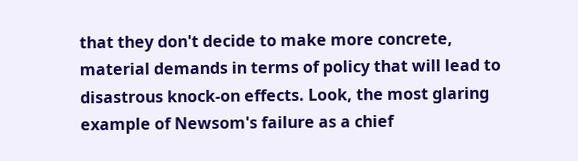that they don't decide to make more concrete, material demands in terms of policy that will lead to disastrous knock-on effects. Look, the most glaring example of Newsom's failure as a chief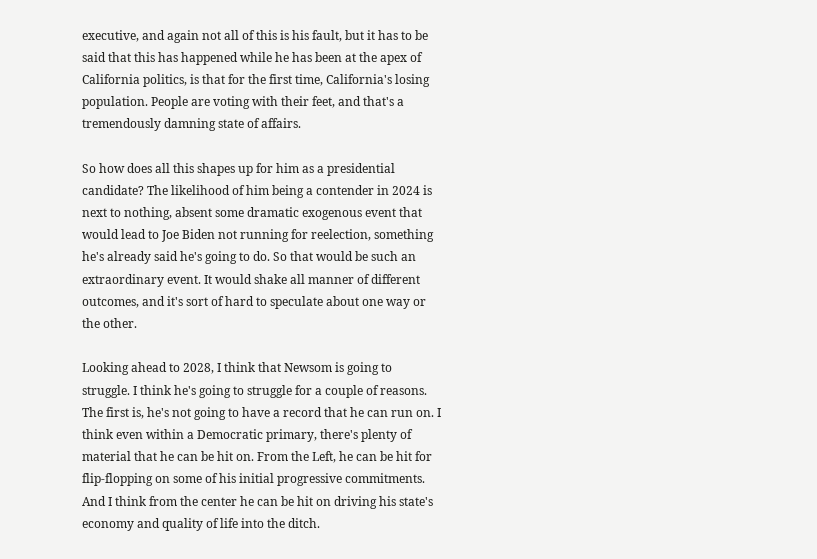executive, and again not all of this is his fault, but it has to be said that this has happened while he has been at the apex of California politics, is that for the first time, California's losing population. People are voting with their feet, and that's a tremendously damning state of affairs.

So how does all this shapes up for him as a presidential candidate? The likelihood of him being a contender in 2024 is next to nothing, absent some dramatic exogenous event that would lead to Joe Biden not running for reelection, something he's already said he's going to do. So that would be such an extraordinary event. It would shake all manner of different outcomes, and it's sort of hard to speculate about one way or the other.

Looking ahead to 2028, I think that Newsom is going to struggle. I think he's going to struggle for a couple of reasons. The first is, he's not going to have a record that he can run on. I think even within a Democratic primary, there's plenty of material that he can be hit on. From the Left, he can be hit for flip-flopping on some of his initial progressive commitments. And I think from the center he can be hit on driving his state's economy and quality of life into the ditch.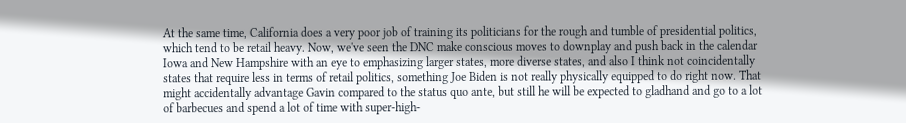At the same time, California does a very poor job of training its politicians for the rough and tumble of presidential politics, which tend to be retail heavy. Now, we've seen the DNC make conscious moves to downplay and push back in the calendar Iowa and New Hampshire with an eye to emphasizing larger states, more diverse states, and also I think not coincidentally states that require less in terms of retail politics, something Joe Biden is not really physically equipped to do right now. That might accidentally advantage Gavin compared to the status quo ante, but still he will be expected to gladhand and go to a lot of barbecues and spend a lot of time with super-high-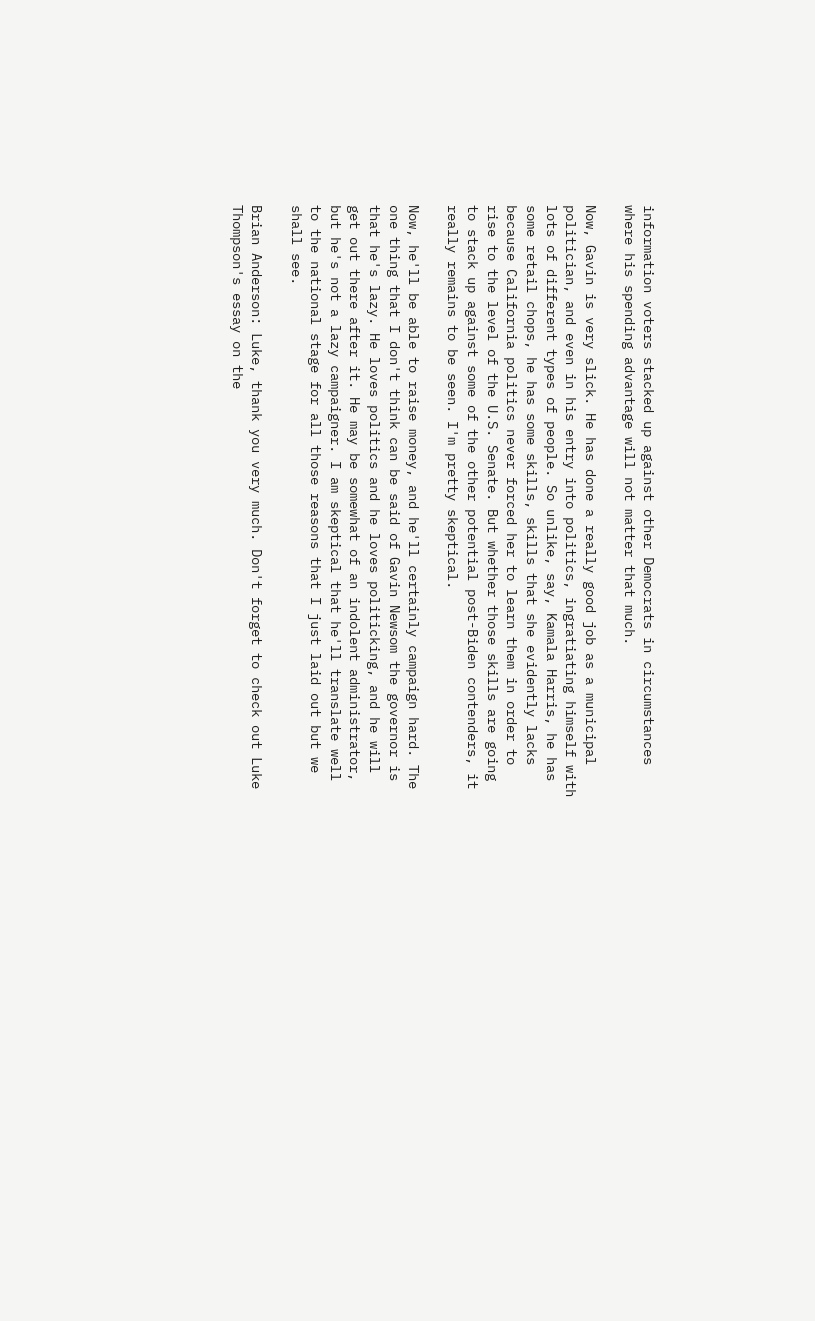information voters stacked up against other Democrats in circumstances where his spending advantage will not matter that much.

Now, Gavin is very slick. He has done a really good job as a municipal politician, and even in his entry into politics, ingratiating himself with lots of different types of people. So unlike, say, Kamala Harris, he has some retail chops, he has some skills, skills that she evidently lacks because California politics never forced her to learn them in order to rise to the level of the U.S. Senate. But whether those skills are going to stack up against some of the other potential post-Biden contenders, it really remains to be seen. I'm pretty skeptical.

Now, he'll be able to raise money, and he'll certainly campaign hard. The one thing that I don't think can be said of Gavin Newsom the governor is that he's lazy. He loves politics and he loves politicking, and he will get out there after it. He may be somewhat of an indolent administrator, but he's not a lazy campaigner. I am skeptical that he'll translate well to the national stage for all those reasons that I just laid out but we shall see.

Brian Anderson: Luke, thank you very much. Don't forget to check out Luke Thompson's essay on the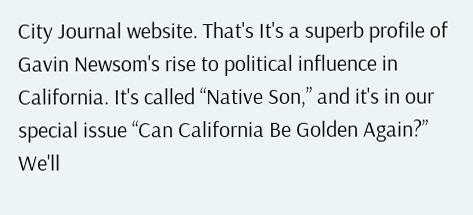City Journal website. That's It's a superb profile of Gavin Newsom's rise to political influence in California. It's called “Native Son,” and it's in our special issue “Can California Be Golden Again?” We'll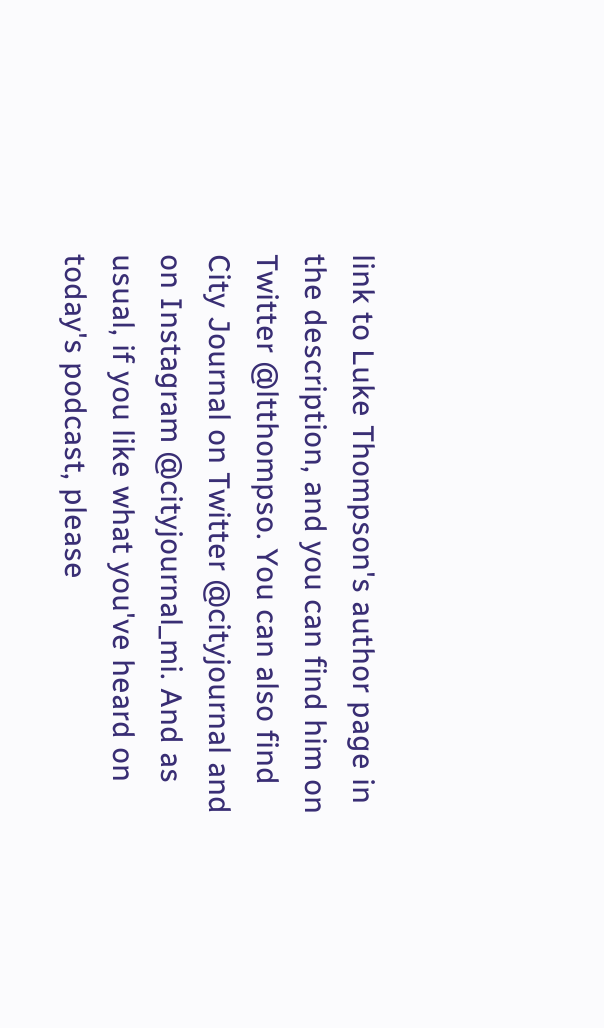link to Luke Thompson's author page in the description, and you can find him on Twitter @ltthompso. You can also find City Journal on Twitter @cityjournal and on Instagram @cityjournal_mi. And as usual, if you like what you've heard on today's podcast, please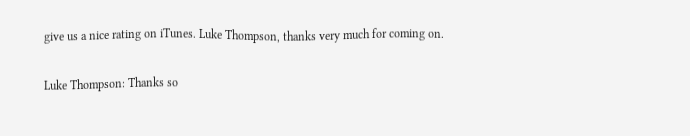give us a nice rating on iTunes. Luke Thompson, thanks very much for coming on.

Luke Thompson: Thanks so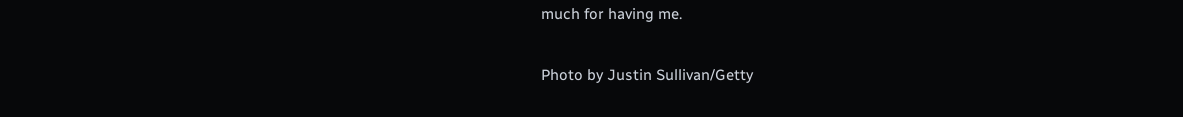much for having me.

Photo by Justin Sullivan/Getty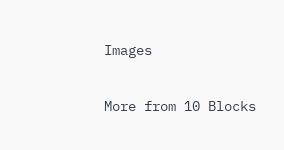Images

More from 10 Blocks